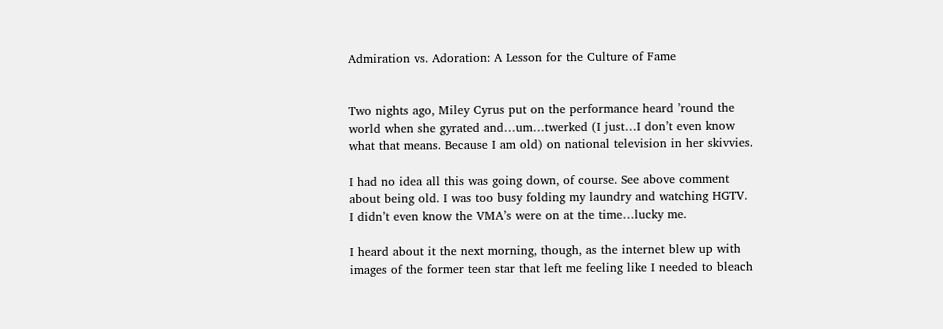Admiration vs. Adoration: A Lesson for the Culture of Fame


Two nights ago, Miley Cyrus put on the performance heard ’round the world when she gyrated and…um…twerked (I just…I don’t even know what that means. Because I am old) on national television in her skivvies.

I had no idea all this was going down, of course. See above comment about being old. I was too busy folding my laundry and watching HGTV. I didn’t even know the VMA’s were on at the time…lucky me.

I heard about it the next morning, though, as the internet blew up with images of the former teen star that left me feeling like I needed to bleach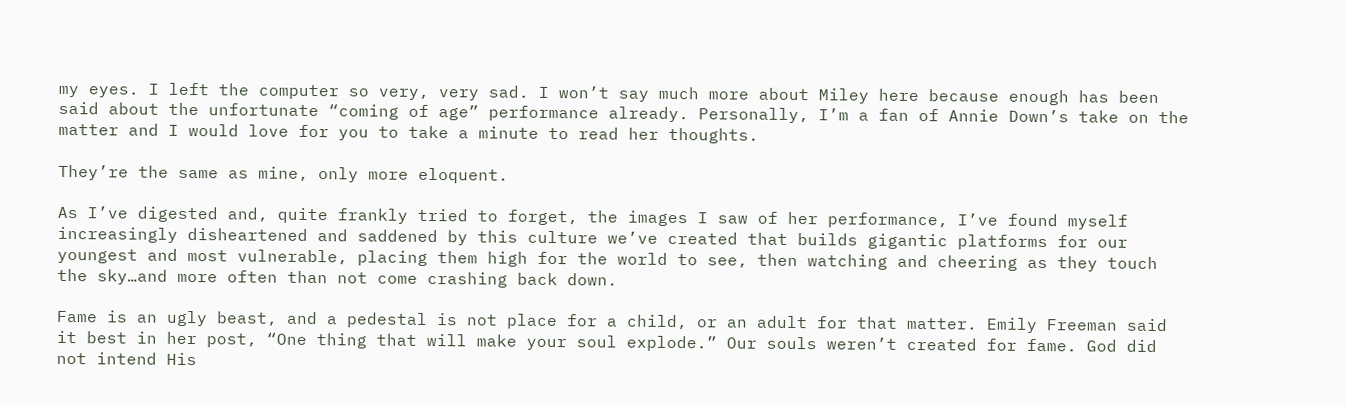my eyes. I left the computer so very, very sad. I won’t say much more about Miley here because enough has been said about the unfortunate “coming of age” performance already. Personally, I’m a fan of Annie Down’s take on the matter and I would love for you to take a minute to read her thoughts.

They’re the same as mine, only more eloquent.

As I’ve digested and, quite frankly tried to forget, the images I saw of her performance, I’ve found myself increasingly disheartened and saddened by this culture we’ve created that builds gigantic platforms for our youngest and most vulnerable, placing them high for the world to see, then watching and cheering as they touch the sky…and more often than not come crashing back down.

Fame is an ugly beast, and a pedestal is not place for a child, or an adult for that matter. Emily Freeman said it best in her post, “One thing that will make your soul explode.” Our souls weren’t created for fame. God did not intend His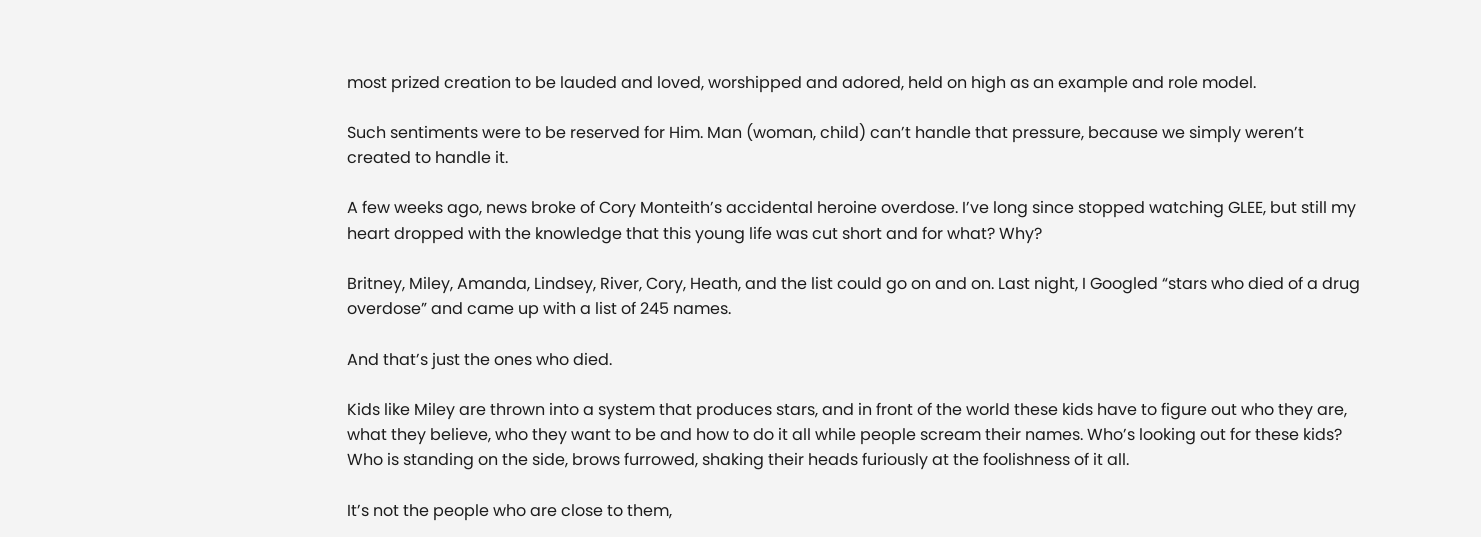most prized creation to be lauded and loved, worshipped and adored, held on high as an example and role model.

Such sentiments were to be reserved for Him. Man (woman, child) can’t handle that pressure, because we simply weren’t created to handle it.

A few weeks ago, news broke of Cory Monteith’s accidental heroine overdose. I’ve long since stopped watching GLEE, but still my heart dropped with the knowledge that this young life was cut short and for what? Why?

Britney, Miley, Amanda, Lindsey, River, Cory, Heath, and the list could go on and on. Last night, I Googled “stars who died of a drug overdose” and came up with a list of 245 names.

And that’s just the ones who died.

Kids like Miley are thrown into a system that produces stars, and in front of the world these kids have to figure out who they are, what they believe, who they want to be and how to do it all while people scream their names. Who’s looking out for these kids? Who is standing on the side, brows furrowed, shaking their heads furiously at the foolishness of it all.

It’s not the people who are close to them,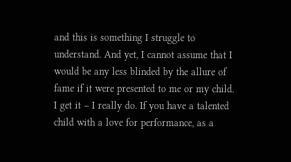and this is something I struggle to understand. And yet, I cannot assume that I would be any less blinded by the allure of fame if it were presented to me or my child. I get it – I really do. If you have a talented child with a love for performance, as a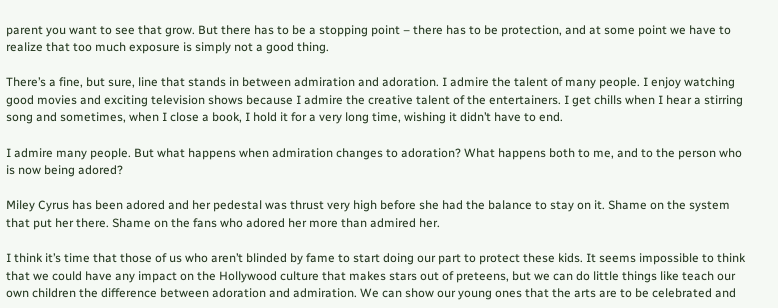parent you want to see that grow. But there has to be a stopping point – there has to be protection, and at some point we have to realize that too much exposure is simply not a good thing.

There’s a fine, but sure, line that stands in between admiration and adoration. I admire the talent of many people. I enjoy watching good movies and exciting television shows because I admire the creative talent of the entertainers. I get chills when I hear a stirring song and sometimes, when I close a book, I hold it for a very long time, wishing it didn’t have to end.

I admire many people. But what happens when admiration changes to adoration? What happens both to me, and to the person who is now being adored?

Miley Cyrus has been adored and her pedestal was thrust very high before she had the balance to stay on it. Shame on the system that put her there. Shame on the fans who adored her more than admired her.

I think it’s time that those of us who aren’t blinded by fame to start doing our part to protect these kids. It seems impossible to think that we could have any impact on the Hollywood culture that makes stars out of preteens, but we can do little things like teach our own children the difference between adoration and admiration. We can show our young ones that the arts are to be celebrated and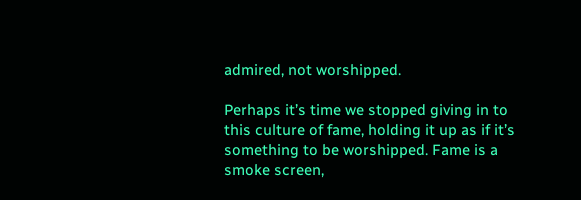admired, not worshipped.

Perhaps it’s time we stopped giving in to this culture of fame, holding it up as if it’s something to be worshipped. Fame is a smoke screen,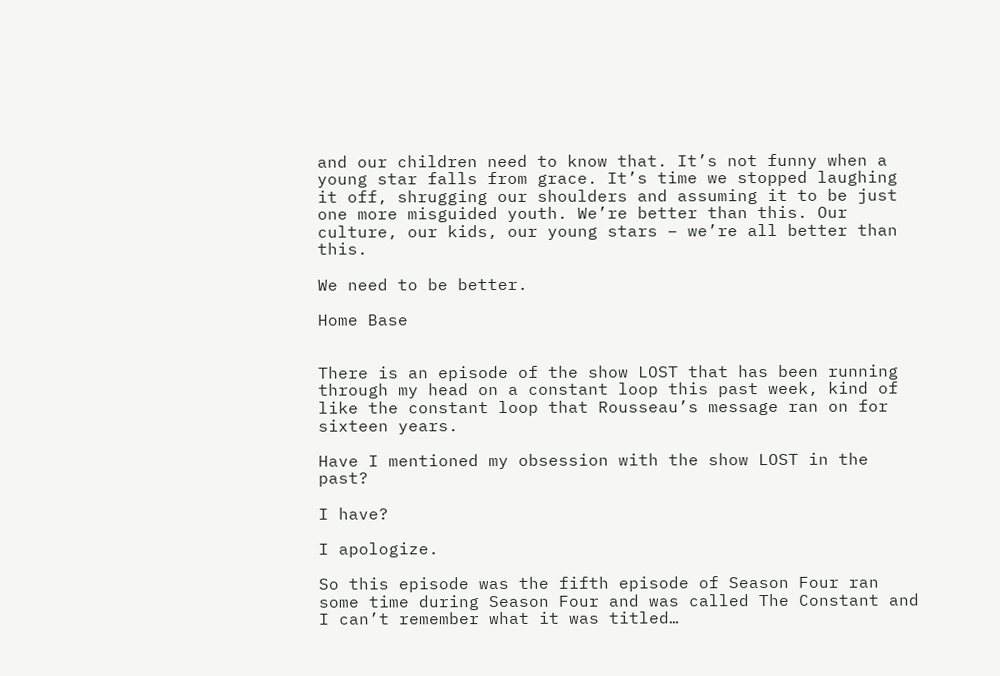and our children need to know that. It’s not funny when a young star falls from grace. It’s time we stopped laughing it off, shrugging our shoulders and assuming it to be just one more misguided youth. We’re better than this. Our culture, our kids, our young stars – we’re all better than this.

We need to be better.

Home Base


There is an episode of the show LOST that has been running through my head on a constant loop this past week, kind of like the constant loop that Rousseau’s message ran on for sixteen years.

Have I mentioned my obsession with the show LOST in the past?

I have?

I apologize.

So this episode was the fifth episode of Season Four ran some time during Season Four and was called The Constant and I can’t remember what it was titled…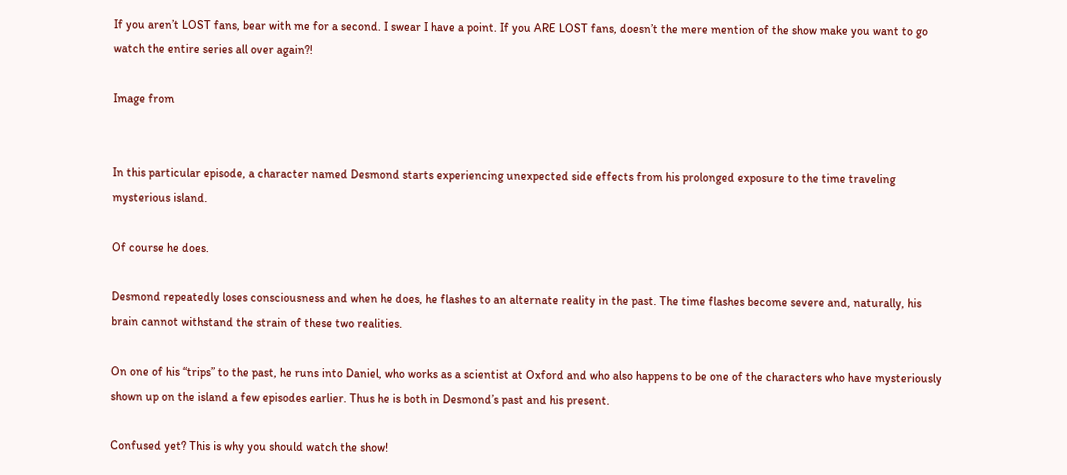If you aren’t LOST fans, bear with me for a second. I swear I have a point. If you ARE LOST fans, doesn’t the mere mention of the show make you want to go watch the entire series all over again?!

Image from


In this particular episode, a character named Desmond starts experiencing unexpected side effects from his prolonged exposure to the time traveling mysterious island.

Of course he does.

Desmond repeatedly loses consciousness and when he does, he flashes to an alternate reality in the past. The time flashes become severe and, naturally, his brain cannot withstand the strain of these two realities.

On one of his “trips” to the past, he runs into Daniel, who works as a scientist at Oxford and who also happens to be one of the characters who have mysteriously shown up on the island a few episodes earlier. Thus he is both in Desmond’s past and his present.

Confused yet? This is why you should watch the show!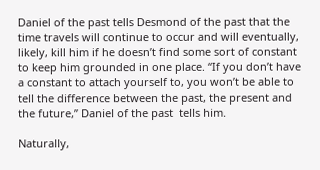Daniel of the past tells Desmond of the past that the time travels will continue to occur and will eventually, likely, kill him if he doesn’t find some sort of constant to keep him grounded in one place. “If you don’t have a constant to attach yourself to, you won’t be able to tell the difference between the past, the present and the future,” Daniel of the past  tells him.

Naturally,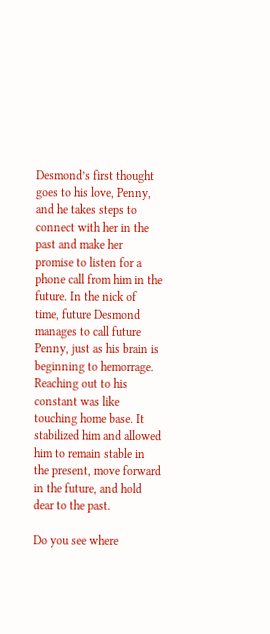Desmond’s first thought goes to his love, Penny, and he takes steps to connect with her in the past and make her promise to listen for a phone call from him in the future. In the nick of time, future Desmond manages to call future Penny, just as his brain is beginning to hemorrage. Reaching out to his constant was like touching home base. It stabilized him and allowed him to remain stable in the present, move forward in the future, and hold dear to the past.

Do you see where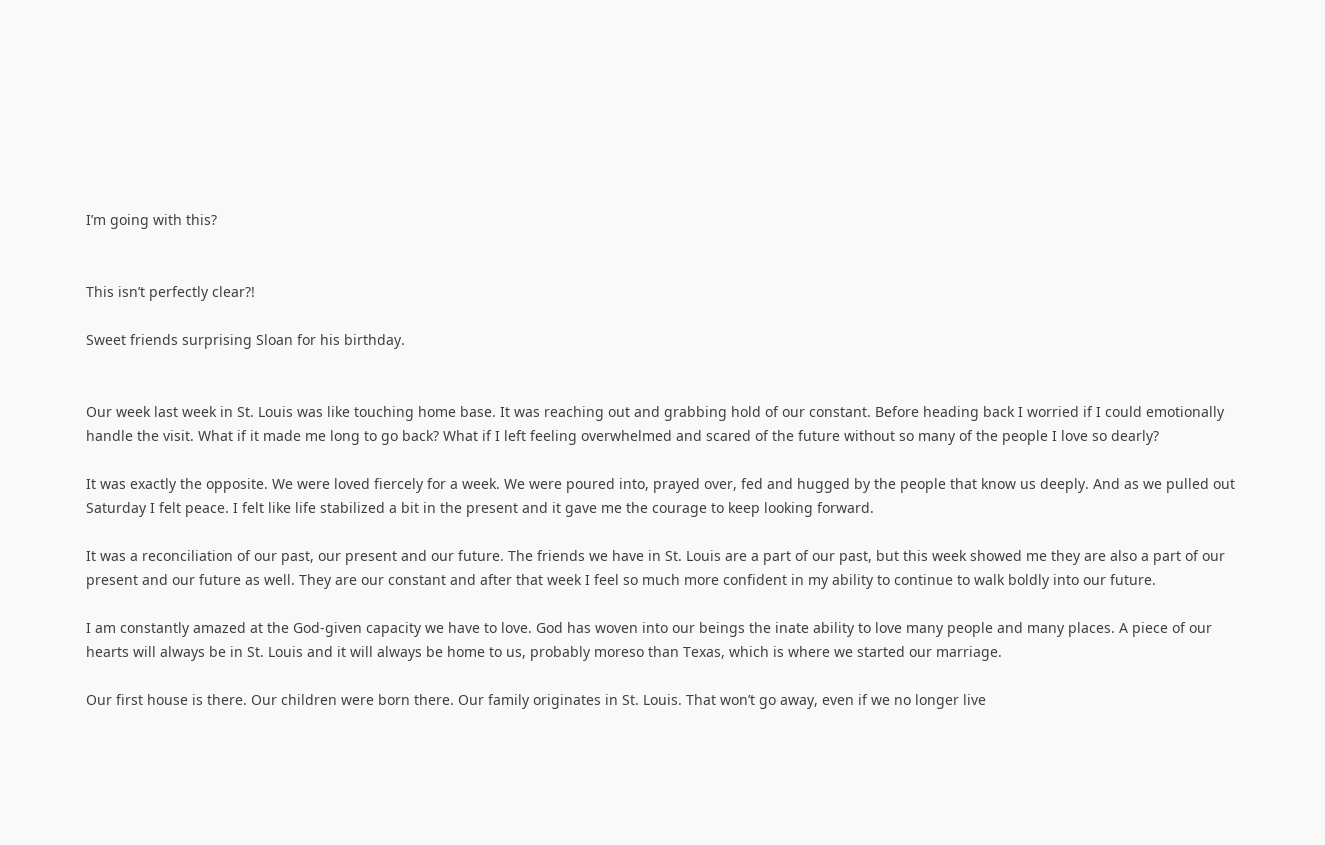I’m going with this?


This isn’t perfectly clear?!

Sweet friends surprising Sloan for his birthday.


Our week last week in St. Louis was like touching home base. It was reaching out and grabbing hold of our constant. Before heading back I worried if I could emotionally handle the visit. What if it made me long to go back? What if I left feeling overwhelmed and scared of the future without so many of the people I love so dearly?

It was exactly the opposite. We were loved fiercely for a week. We were poured into, prayed over, fed and hugged by the people that know us deeply. And as we pulled out Saturday I felt peace. I felt like life stabilized a bit in the present and it gave me the courage to keep looking forward.

It was a reconciliation of our past, our present and our future. The friends we have in St. Louis are a part of our past, but this week showed me they are also a part of our present and our future as well. They are our constant and after that week I feel so much more confident in my ability to continue to walk boldly into our future.

I am constantly amazed at the God-given capacity we have to love. God has woven into our beings the inate ability to love many people and many places. A piece of our hearts will always be in St. Louis and it will always be home to us, probably moreso than Texas, which is where we started our marriage.

Our first house is there. Our children were born there. Our family originates in St. Louis. That won’t go away, even if we no longer live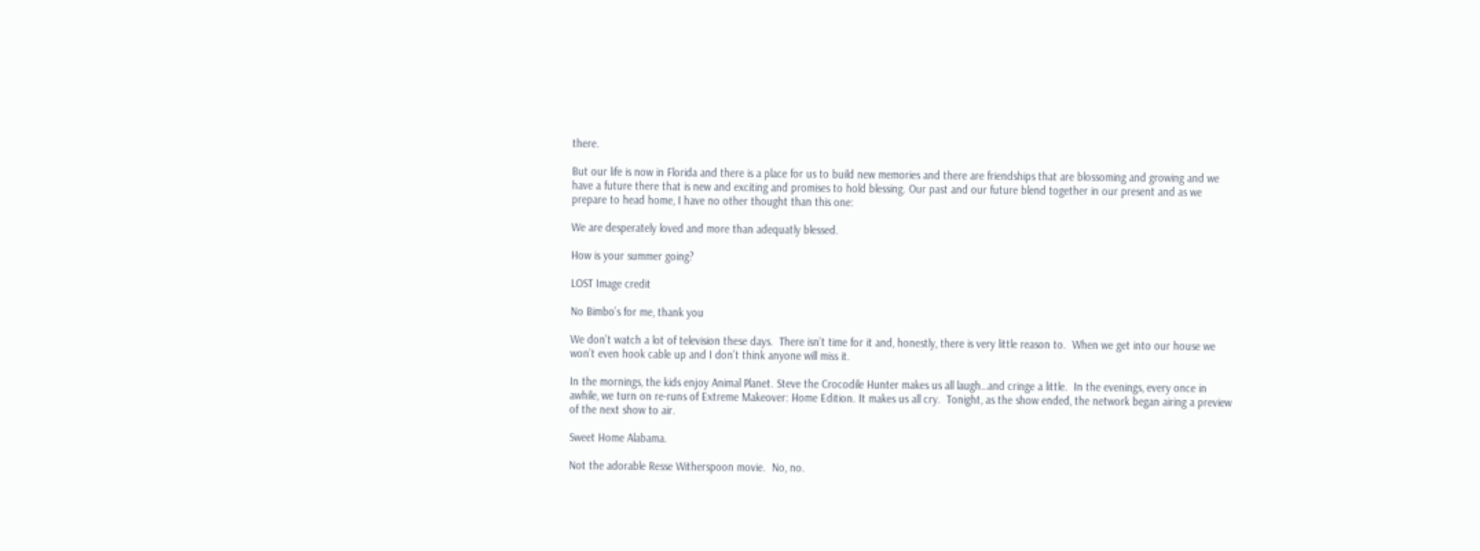there.

But our life is now in Florida and there is a place for us to build new memories and there are friendships that are blossoming and growing and we have a future there that is new and exciting and promises to hold blessing. Our past and our future blend together in our present and as we prepare to head home, I have no other thought than this one:

We are desperately loved and more than adequatly blessed.

How is your summer going?

LOST Image credit

No Bimbo’s for me, thank you

We don’t watch a lot of television these days.  There isn’t time for it and, honestly, there is very little reason to.  When we get into our house we won’t even hook cable up and I don’t think anyone will miss it.

In the mornings, the kids enjoy Animal Planet. Steve the Crocodile Hunter makes us all laugh…and cringe a little.  In the evenings, every once in awhile, we turn on re-runs of Extreme Makeover: Home Edition. It makes us all cry.  Tonight, as the show ended, the network began airing a preview of the next show to air.

Sweet Home Alabama.

Not the adorable Resse Witherspoon movie.  No, no.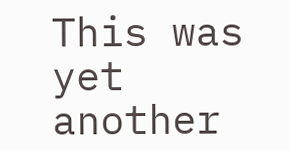This was yet another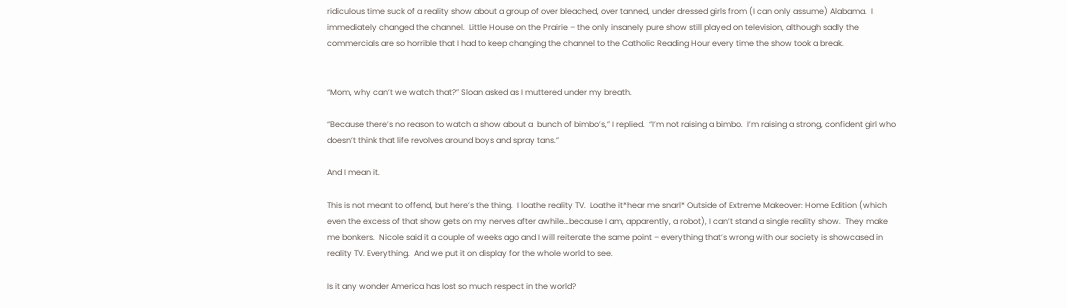ridiculous time suck of a reality show about a group of over bleached, over tanned, under dressed girls from (I can only assume) Alabama.  I immediately changed the channel.  Little House on the Prairie – the only insanely pure show still played on television, although sadly the commercials are so horrible that I had to keep changing the channel to the Catholic Reading Hour every time the show took a break.


“Mom, why can’t we watch that?” Sloan asked as I muttered under my breath.

“Because there’s no reason to watch a show about a  bunch of bimbo’s,” I replied.  “I’m not raising a bimbo.  I’m raising a strong, confident girl who doesn’t think that life revolves around boys and spray tans.”

And I mean it.

This is not meant to offend, but here’s the thing.  I loathe reality TV.  Loathe it*hear me snarl* Outside of Extreme Makeover: Home Edition (which even the excess of that show gets on my nerves after awhile…because I am, apparently, a robot), I can’t stand a single reality show.  They make me bonkers.  Nicole said it a couple of weeks ago and I will reiterate the same point – everything that’s wrong with our society is showcased in reality TV. Everything.  And we put it on display for the whole world to see.

Is it any wonder America has lost so much respect in the world?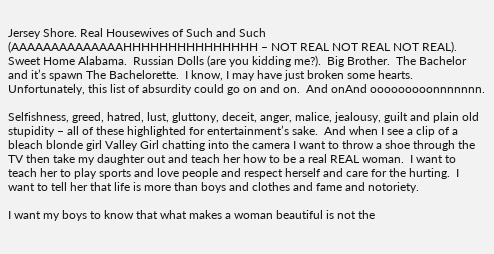Jersey Shore. Real Housewives of Such and Such (AAAAAAAAAAAAAAHHHHHHHHHHHHHHH – NOT REAL NOT REAL NOT REAL).  Sweet Home Alabama.  Russian Dolls (are you kidding me?).  Big Brother.  The Bachelor and it’s spawn The Bachelorette.  I know, I may have just broken some hearts.  Unfortunately, this list of absurdity could go on and on.  And onAnd ooooooooonnnnnnn.

Selfishness, greed, hatred, lust, gluttony, deceit, anger, malice, jealousy, guilt and plain old stupidity – all of these highlighted for entertainment’s sake.  And when I see a clip of a bleach blonde girl Valley Girl chatting into the camera I want to throw a shoe through the TV then take my daughter out and teach her how to be a real REAL woman.  I want to teach her to play sports and love people and respect herself and care for the hurting.  I want to tell her that life is more than boys and clothes and fame and notoriety.

I want my boys to know that what makes a woman beautiful is not the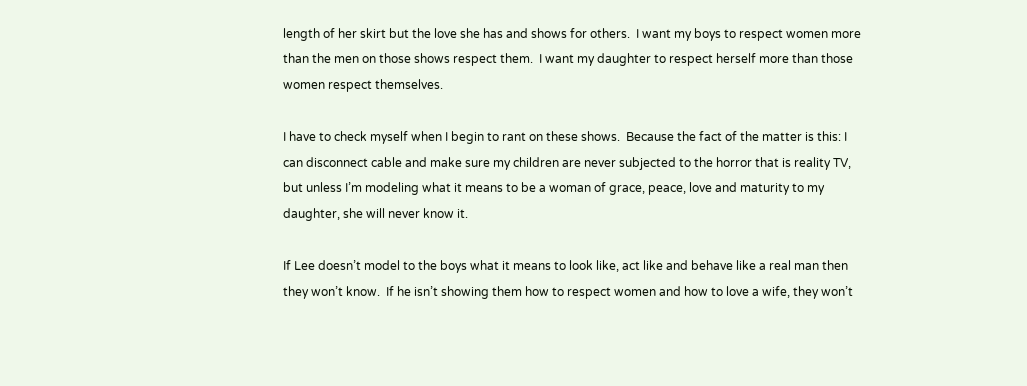length of her skirt but the love she has and shows for others.  I want my boys to respect women more than the men on those shows respect them.  I want my daughter to respect herself more than those women respect themselves.

I have to check myself when I begin to rant on these shows.  Because the fact of the matter is this: I can disconnect cable and make sure my children are never subjected to the horror that is reality TV, but unless I’m modeling what it means to be a woman of grace, peace, love and maturity to my daughter, she will never know it.

If Lee doesn’t model to the boys what it means to look like, act like and behave like a real man then they won’t know.  If he isn’t showing them how to respect women and how to love a wife, they won’t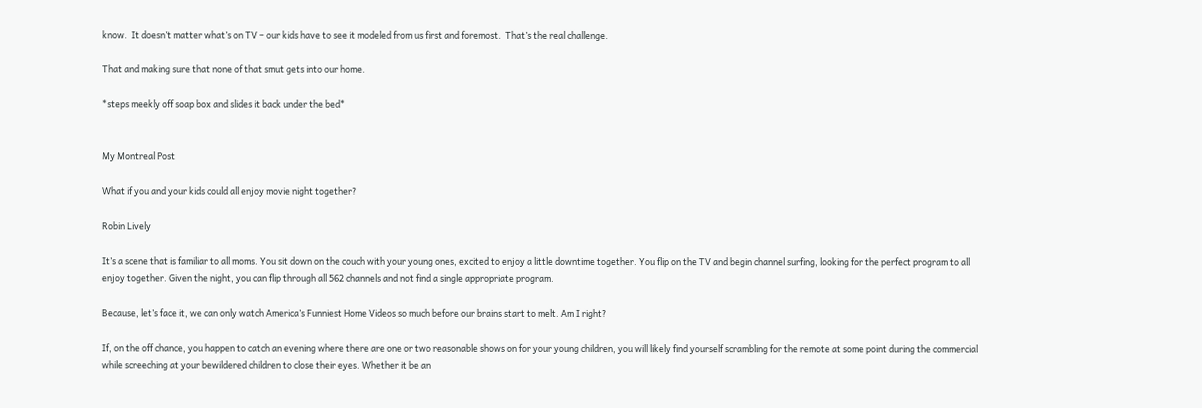know.  It doesn’t matter what’s on TV – our kids have to see it modeled from us first and foremost.  That’s the real challenge.

That and making sure that none of that smut gets into our home.

*steps meekly off soap box and slides it back under the bed*


My Montreal Post

What if you and your kids could all enjoy movie night together?

Robin Lively

It’s a scene that is familiar to all moms. You sit down on the couch with your young ones, excited to enjoy a little downtime together. You flip on the TV and begin channel surfing, looking for the perfect program to all enjoy together. Given the night, you can flip through all 562 channels and not find a single appropriate program.

Because, let’s face it, we can only watch America’s Funniest Home Videos so much before our brains start to melt. Am I right?

If, on the off chance, you happen to catch an evening where there are one or two reasonable shows on for your young children, you will likely find yourself scrambling for the remote at some point during the commercial while screeching at your bewildered children to close their eyes. Whether it be an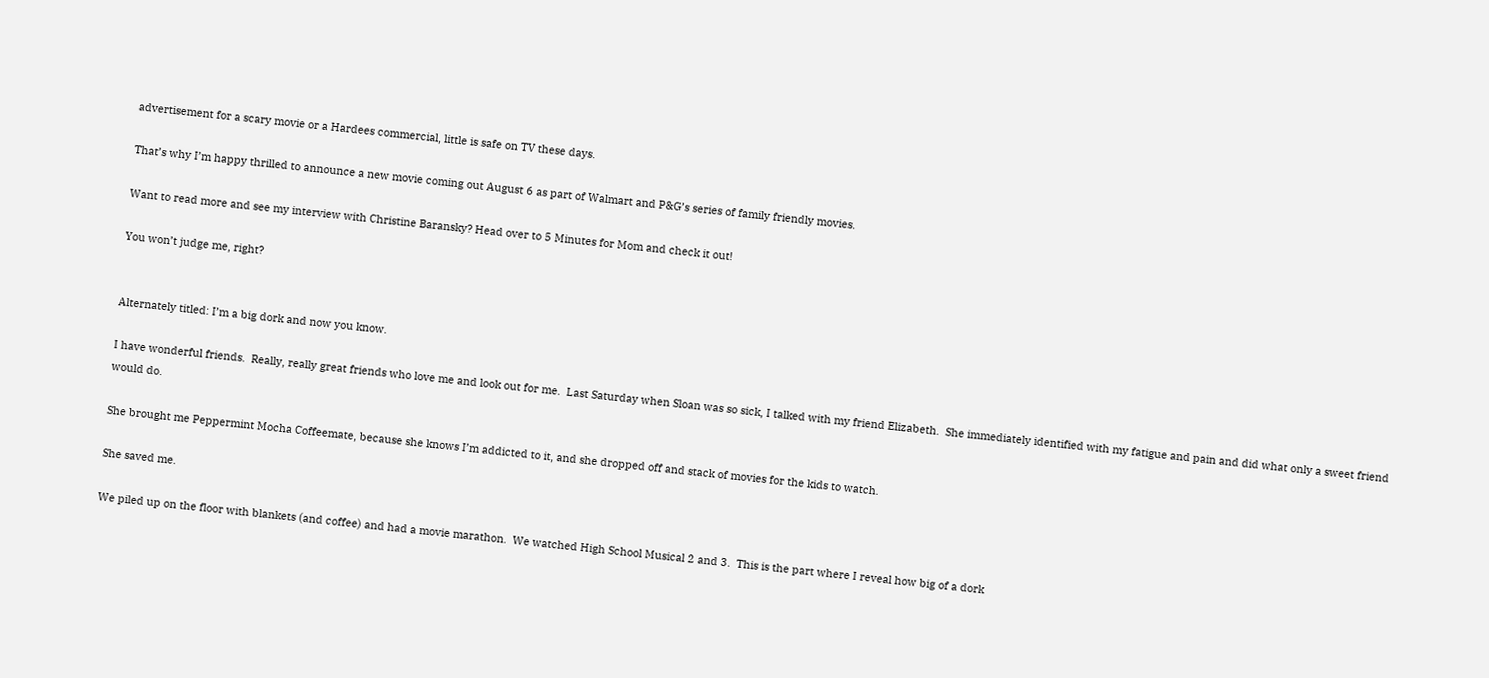advertisement for a scary movie or a Hardees commercial, little is safe on TV these days.

That’s why I’m happy thrilled to announce a new movie coming out August 6 as part of Walmart and P&G’s series of family friendly movies.

Want to read more and see my interview with Christine Baransky? Head over to 5 Minutes for Mom and check it out!

You won’t judge me, right?


Alternately titled: I’m a big dork and now you know.

I have wonderful friends.  Really, really great friends who love me and look out for me.  Last Saturday when Sloan was so sick, I talked with my friend Elizabeth.  She immediately identified with my fatigue and pain and did what only a sweet friend would do.

She brought me Peppermint Mocha Coffeemate, because she knows I’m addicted to it, and she dropped off and stack of movies for the kids to watch.

She saved me.

We piled up on the floor with blankets (and coffee) and had a movie marathon.  We watched High School Musical 2 and 3.  This is the part where I reveal how big of a dork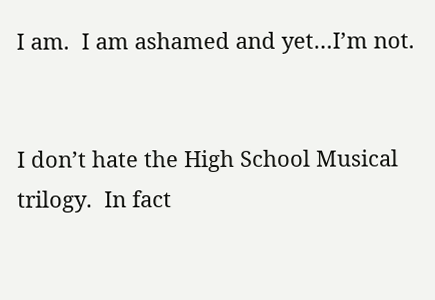I am.  I am ashamed and yet…I’m not.


I don’t hate the High School Musical trilogy.  In fact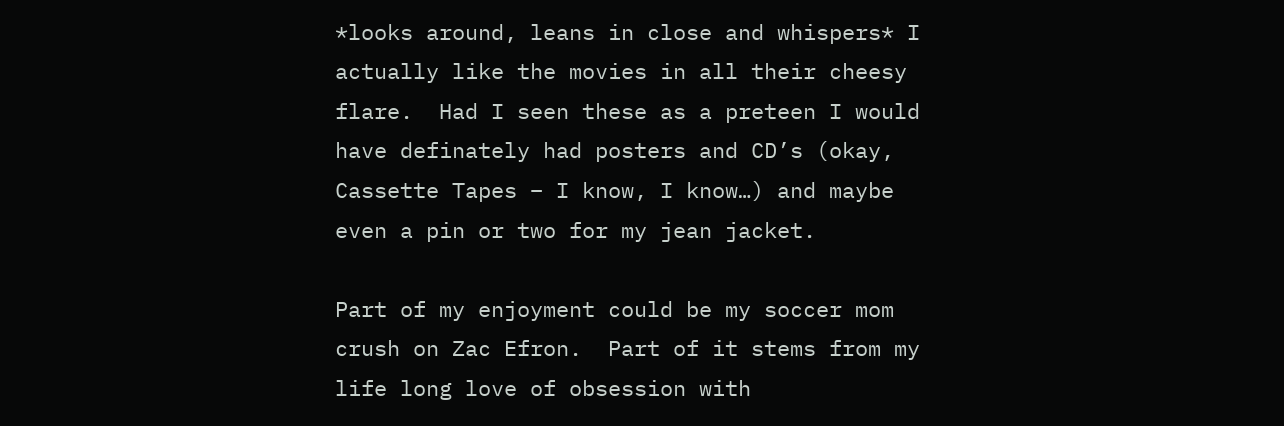*looks around, leans in close and whispers* I actually like the movies in all their cheesy flare.  Had I seen these as a preteen I would have definately had posters and CD’s (okay, Cassette Tapes – I know, I know…) and maybe even a pin or two for my jean jacket.

Part of my enjoyment could be my soccer mom crush on Zac Efron.  Part of it stems from my life long love of obsession with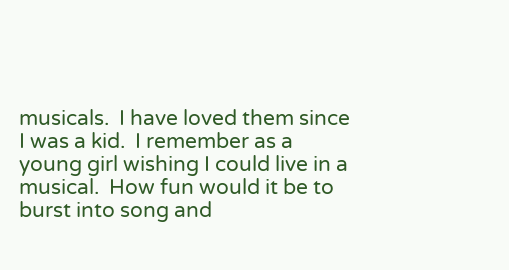musicals.  I have loved them since I was a kid.  I remember as a young girl wishing I could live in a musical.  How fun would it be to burst into song and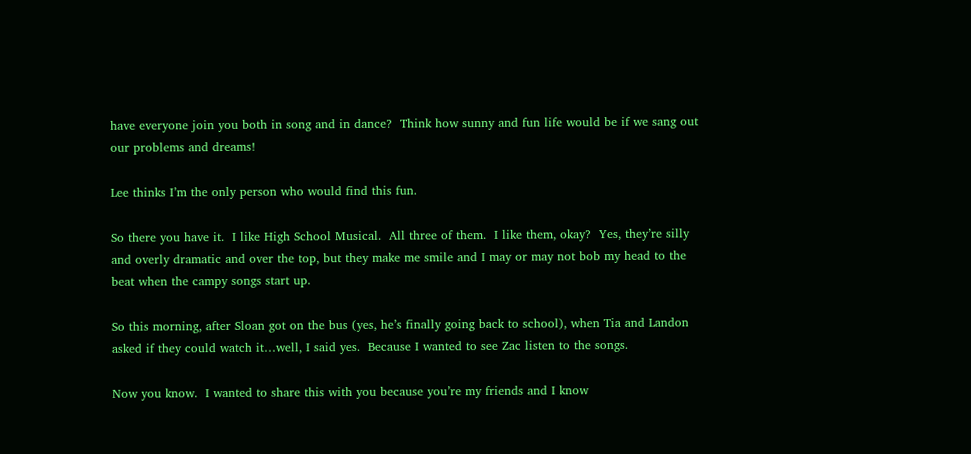have everyone join you both in song and in dance?  Think how sunny and fun life would be if we sang out our problems and dreams!

Lee thinks I’m the only person who would find this fun.

So there you have it.  I like High School Musical.  All three of them.  I like them, okay?  Yes, they’re silly and overly dramatic and over the top, but they make me smile and I may or may not bob my head to the beat when the campy songs start up.

So this morning, after Sloan got on the bus (yes, he’s finally going back to school), when Tia and Landon asked if they could watch it…well, I said yes.  Because I wanted to see Zac listen to the songs.

Now you know.  I wanted to share this with you because you’re my friends and I know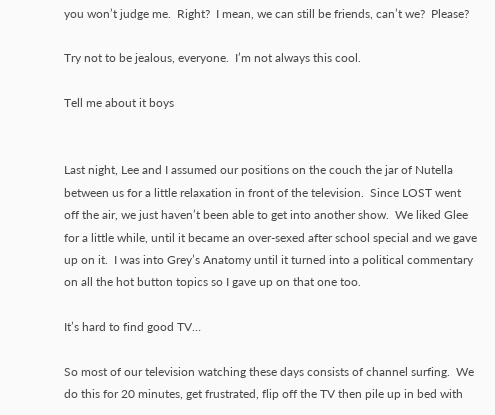you won’t judge me.  Right?  I mean, we can still be friends, can’t we?  Please?

Try not to be jealous, everyone.  I’m not always this cool.

Tell me about it boys


Last night, Lee and I assumed our positions on the couch the jar of Nutella between us for a little relaxation in front of the television.  Since LOST went off the air, we just haven’t been able to get into another show.  We liked Glee for a little while, until it became an over-sexed after school special and we gave up on it.  I was into Grey’s Anatomy until it turned into a political commentary on all the hot button topics so I gave up on that one too.

It’s hard to find good TV…

So most of our television watching these days consists of channel surfing.  We do this for 20 minutes, get frustrated, flip off the TV then pile up in bed with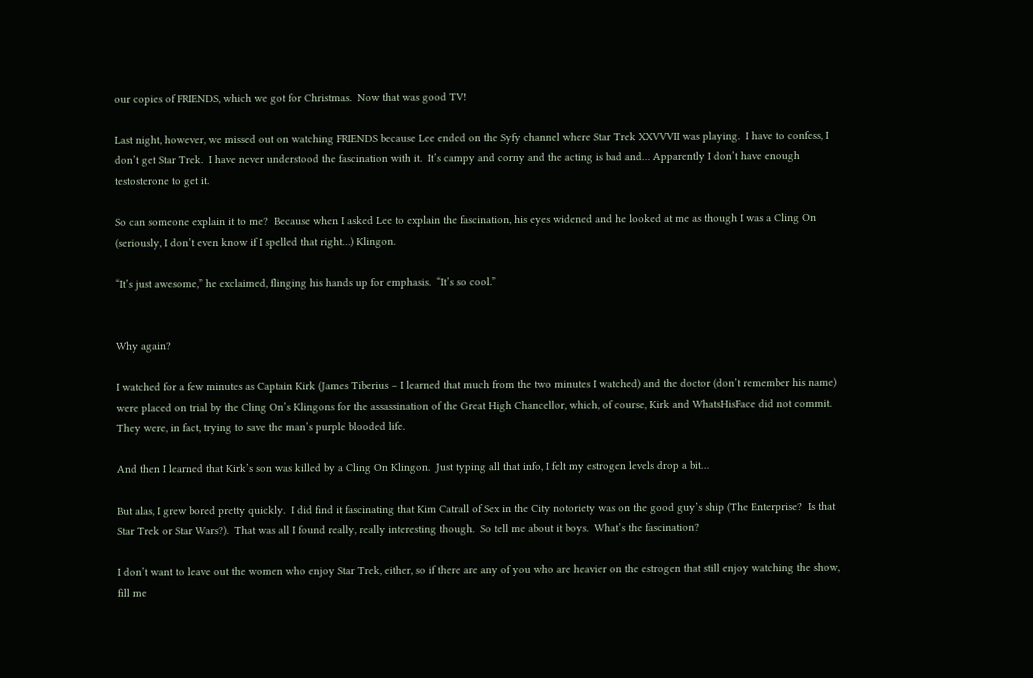our copies of FRIENDS, which we got for Christmas.  Now that was good TV!

Last night, however, we missed out on watching FRIENDS because Lee ended on the Syfy channel where Star Trek XXVVVII was playing.  I have to confess, I don’t get Star Trek.  I have never understood the fascination with it.  It’s campy and corny and the acting is bad and… Apparently I don’t have enough testosterone to get it.

So can someone explain it to me?  Because when I asked Lee to explain the fascination, his eyes widened and he looked at me as though I was a Cling On (seriously, I don’t even know if I spelled that right…) Klingon.

“It’s just awesome,” he exclaimed, flinging his hands up for emphasis.  “It’s so cool.”


Why again?

I watched for a few minutes as Captain Kirk (James Tiberius – I learned that much from the two minutes I watched) and the doctor (don’t remember his name) were placed on trial by the Cling On’s Klingons for the assassination of the Great High Chancellor, which, of course, Kirk and WhatsHisFace did not commit.  They were, in fact, trying to save the man’s purple blooded life.

And then I learned that Kirk’s son was killed by a Cling On Klingon.  Just typing all that info, I felt my estrogen levels drop a bit…

But alas, I grew bored pretty quickly.  I did find it fascinating that Kim Catrall of Sex in the City notoriety was on the good guy’s ship (The Enterprise?  Is that Star Trek or Star Wars?).  That was all I found really, really interesting though.  So tell me about it boys.  What’s the fascination?

I don’t want to leave out the women who enjoy Star Trek, either, so if there are any of you who are heavier on the estrogen that still enjoy watching the show, fill me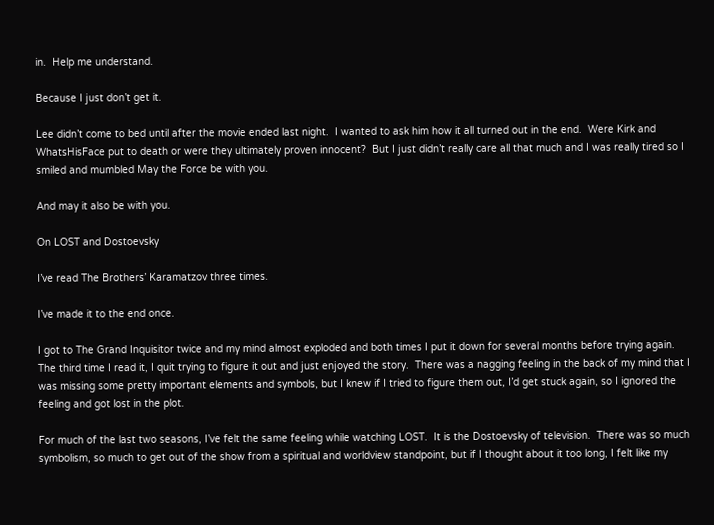in.  Help me understand.

Because I just don’t get it.

Lee didn’t come to bed until after the movie ended last night.  I wanted to ask him how it all turned out in the end.  Were Kirk and WhatsHisFace put to death or were they ultimately proven innocent?  But I just didn’t really care all that much and I was really tired so I smiled and mumbled May the Force be with you.

And may it also be with you.

On LOST and Dostoevsky

I’ve read The Brothers’ Karamatzov three times.

I’ve made it to the end once.

I got to The Grand Inquisitor twice and my mind almost exploded and both times I put it down for several months before trying again.  The third time I read it, I quit trying to figure it out and just enjoyed the story.  There was a nagging feeling in the back of my mind that I was missing some pretty important elements and symbols, but I knew if I tried to figure them out, I’d get stuck again, so I ignored the feeling and got lost in the plot.

For much of the last two seasons, I’ve felt the same feeling while watching LOST.  It is the Dostoevsky of television.  There was so much symbolism, so much to get out of the show from a spiritual and worldview standpoint, but if I thought about it too long, I felt like my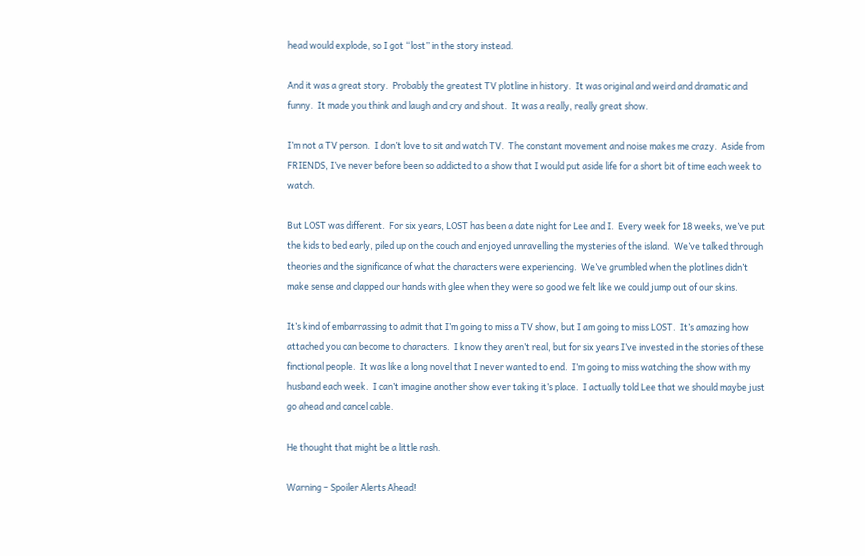head would explode, so I got “lost” in the story instead.

And it was a great story.  Probably the greatest TV plotline in history.  It was original and weird and dramatic and funny.  It made you think and laugh and cry and shout.  It was a really, really great show.

I’m not a TV person.  I don’t love to sit and watch TV.  The constant movement and noise makes me crazy.  Aside from FRIENDS, I’ve never before been so addicted to a show that I would put aside life for a short bit of time each week to watch.

But LOST was different.  For six years, LOST has been a date night for Lee and I.  Every week for 18 weeks, we’ve put the kids to bed early, piled up on the couch and enjoyed unravelling the mysteries of the island.  We’ve talked through theories and the significance of what the characters were experiencing.  We’ve grumbled when the plotlines didn’t make sense and clapped our hands with glee when they were so good we felt like we could jump out of our skins.

It’s kind of embarrassing to admit that I’m going to miss a TV show, but I am going to miss LOST.  It’s amazing how attached you can become to characters.  I know they aren’t real, but for six years I’ve invested in the stories of these finctional people.  It was like a long novel that I never wanted to end.  I’m going to miss watching the show with my husband each week.  I can’t imagine another show ever taking it’s place.  I actually told Lee that we should maybe just go ahead and cancel cable.

He thought that might be a little rash.

Warning – Spoiler Alerts Ahead!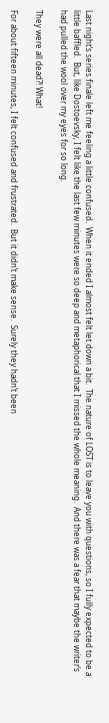Last night’s series finale left me feeling a little confused.  When it ended I almost felt let down a bit.  The nature of LOST is to leave you with questions, so I fully expected to be a little baffled.  But, like Dostoevsky, I felt like the last few minutes were so deep and metaphorical that I missed the whole meaning.  And there was a fear that maybe the writer’s had pulled the wool over my eyes for so long.

They were all dead?! What!

For about fifteen minutes, I felt confused and frustrated.  But it didn’t make sense.  Surely they hadn’t been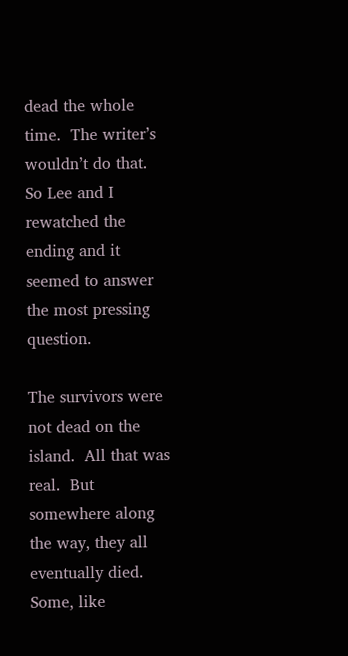dead the whole time.  The writer’s wouldn’t do that.  So Lee and I rewatched the ending and it seemed to answer the most pressing question.

The survivors were not dead on the island.  All that was real.  But somewhere along the way, they all eventually died.  Some, like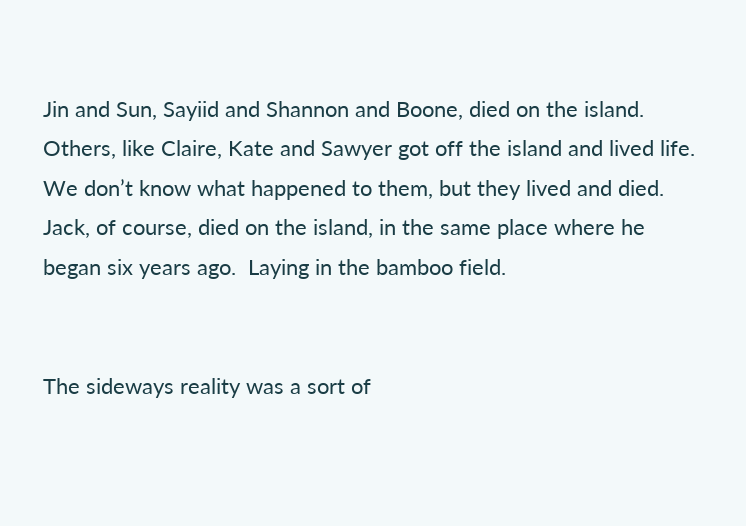Jin and Sun, Sayiid and Shannon and Boone, died on the island.  Others, like Claire, Kate and Sawyer got off the island and lived life.  We don’t know what happened to them, but they lived and died.  Jack, of course, died on the island, in the same place where he began six years ago.  Laying in the bamboo field.


The sideways reality was a sort of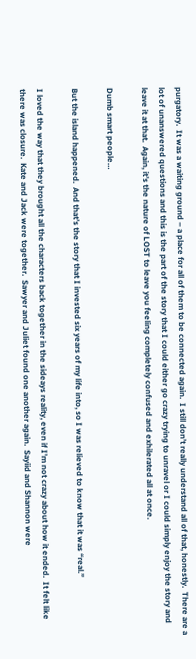purgatory.  It was a waiting ground – a place for all of them to be connected again.  I still don’t really understand all of that, honestly.  There are a lot of unanswered questions and this is the part of the story that I could either go crazy trying to unravel or I could simply enjoy the story and leave it at that.  Again, it’s the nature of LOST to leave you feeling completely confused and exhilerated all at once.

Dumb smart people…

But the island happened.  And that’s the story that I invested six years of my life into, so I was relieved to know that it was “real.”

I loved the way that they brought all the characters back together in the sideays reality, even if I’m not crazy about how it ended.  It felt like there was closure.  Kate and Jack were together.  Sawyer and Juliet found one another again.  Sayiid and Shannon were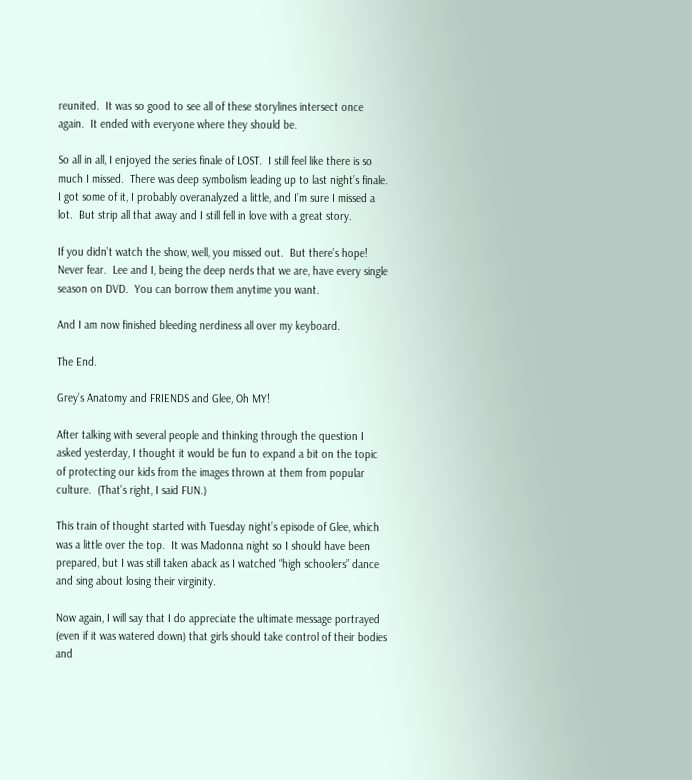reunited.  It was so good to see all of these storylines intersect once again.  It ended with everyone where they should be.

So all in all, I enjoyed the series finale of LOST.  I still feel like there is so much I missed.  There was deep symbolism leading up to last night’s finale.  I got some of it, I probably overanalyzed a little, and I’m sure I missed a lot.  But strip all that away and I still fell in love with a great story.

If you didn’t watch the show, well, you missed out.  But there’s hope!  Never fear.  Lee and I, being the deep nerds that we are, have every single season on DVD.  You can borrow them anytime you want.

And I am now finished bleeding nerdiness all over my keyboard.

The End.

Grey’s Anatomy and FRIENDS and Glee, Oh MY!

After talking with several people and thinking through the question I asked yesterday, I thought it would be fun to expand a bit on the topic of protecting our kids from the images thrown at them from popular culture.  (That’s right, I said FUN.)

This train of thought started with Tuesday night’s episode of Glee, which was a little over the top.  It was Madonna night so I should have been prepared, but I was still taken aback as I watched “high schoolers” dance and sing about losing their virginity.

Now again, I will say that I do appreciate the ultimate message portrayed (even if it was watered down) that girls should take control of their bodies and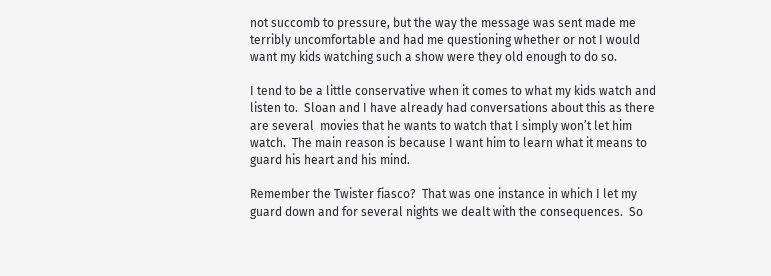not succomb to pressure, but the way the message was sent made me terribly uncomfortable and had me questioning whether or not I would want my kids watching such a show were they old enough to do so.

I tend to be a little conservative when it comes to what my kids watch and listen to.  Sloan and I have already had conversations about this as there are several  movies that he wants to watch that I simply won’t let him watch.  The main reason is because I want him to learn what it means to guard his heart and his mind.

Remember the Twister fiasco?  That was one instance in which I let my guard down and for several nights we dealt with the consequences.  So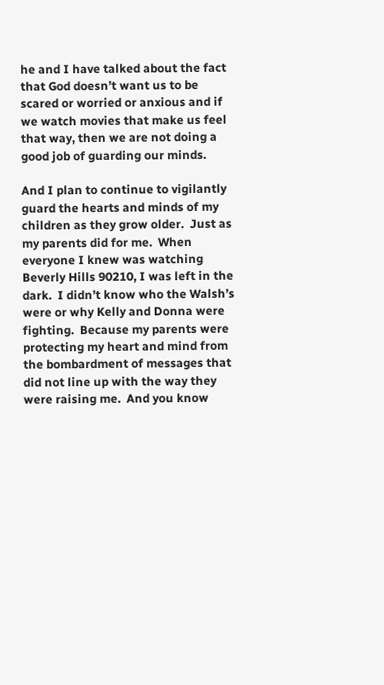he and I have talked about the fact that God doesn’t want us to be scared or worried or anxious and if we watch movies that make us feel that way, then we are not doing a good job of guarding our minds.

And I plan to continue to vigilantly guard the hearts and minds of my children as they grow older.  Just as my parents did for me.  When everyone I knew was watching Beverly Hills 90210, I was left in the dark.  I didn’t know who the Walsh’s were or why Kelly and Donna were fighting.  Because my parents were protecting my heart and mind from the bombardment of messages that did not line up with the way they were raising me.  And you know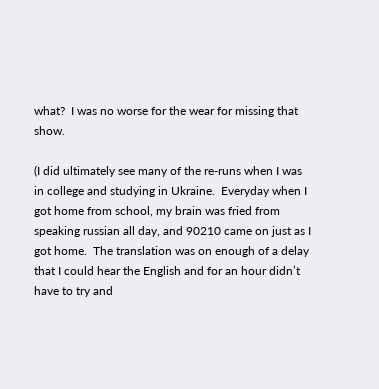what?  I was no worse for the wear for missing that show.

(I did ultimately see many of the re-runs when I was in college and studying in Ukraine.  Everyday when I got home from school, my brain was fried from speaking russian all day, and 90210 came on just as I got home.  The translation was on enough of a delay that I could hear the English and for an hour didn’t have to try and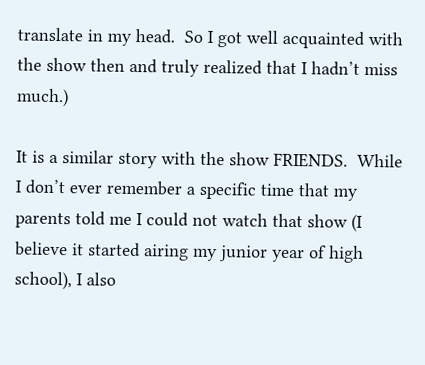translate in my head.  So I got well acquainted with the show then and truly realized that I hadn’t miss much.)

It is a similar story with the show FRIENDS.  While I don’t ever remember a specific time that my parents told me I could not watch that show (I believe it started airing my junior year of high school), I also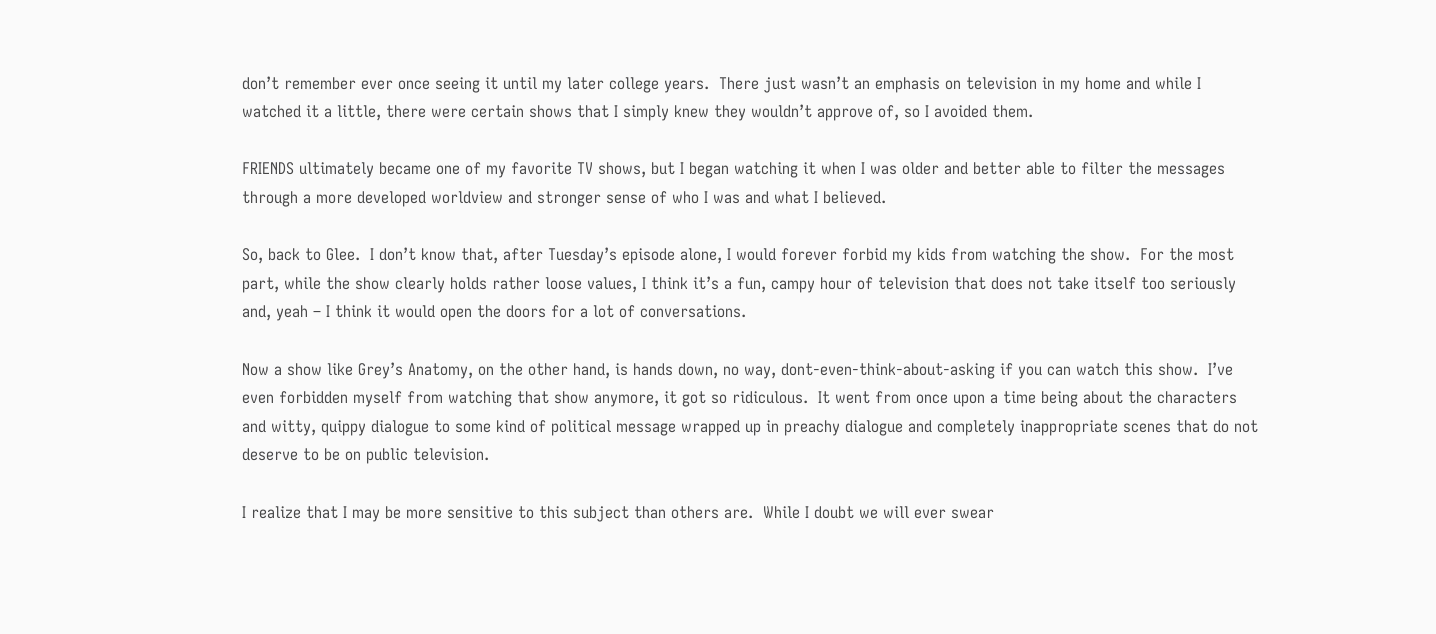don’t remember ever once seeing it until my later college years.  There just wasn’t an emphasis on television in my home and while I watched it a little, there were certain shows that I simply knew they wouldn’t approve of, so I avoided them.

FRIENDS ultimately became one of my favorite TV shows, but I began watching it when I was older and better able to filter the messages through a more developed worldview and stronger sense of who I was and what I believed.

So, back to Glee.  I don’t know that, after Tuesday’s episode alone, I would forever forbid my kids from watching the show.  For the most part, while the show clearly holds rather loose values, I think it’s a fun, campy hour of television that does not take itself too seriously and, yeah – I think it would open the doors for a lot of conversations.

Now a show like Grey’s Anatomy, on the other hand, is hands down, no way, dont-even-think-about-asking if you can watch this show.  I’ve even forbidden myself from watching that show anymore, it got so ridiculous.  It went from once upon a time being about the characters and witty, quippy dialogue to some kind of political message wrapped up in preachy dialogue and completely inappropriate scenes that do not deserve to be on public television.

I realize that I may be more sensitive to this subject than others are.  While I doubt we will ever swear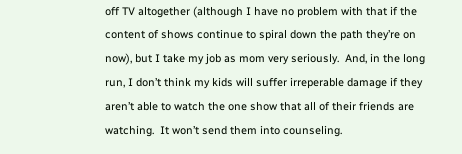off TV altogether (although I have no problem with that if the content of shows continue to spiral down the path they’re on now), but I take my job as mom very seriously.  And, in the long run, I don’t think my kids will suffer irreperable damage if they aren’t able to watch the one show that all of their friends are watching.  It won’t send them into counseling.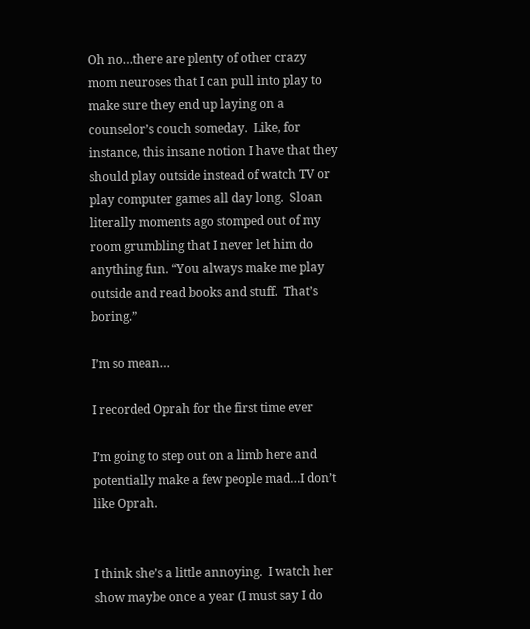Oh no…there are plenty of other crazy mom neuroses that I can pull into play to make sure they end up laying on a counselor’s couch someday.  Like, for instance, this insane notion I have that they should play outside instead of watch TV or play computer games all day long.  Sloan literally moments ago stomped out of my room grumbling that I never let him do anything fun. “You always make me play outside and read books and stuff.  That’s boring.”

I’m so mean…

I recorded Oprah for the first time ever

I’m going to step out on a limb here and potentially make a few people mad…I don’t like Oprah.


I think she’s a little annoying.  I watch her show maybe once a year (I must say I do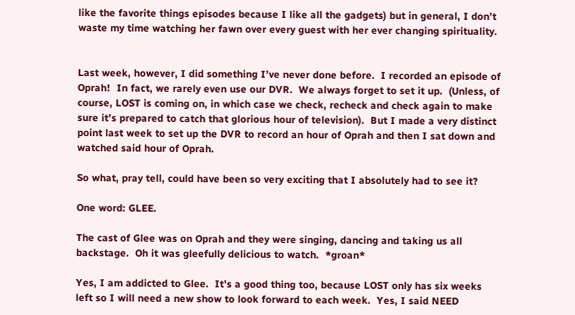like the favorite things episodes because I like all the gadgets) but in general, I don’t waste my time watching her fawn over every guest with her ever changing spirituality.


Last week, however, I did something I’ve never done before.  I recorded an episode of Oprah!  In fact, we rarely even use our DVR.  We always forget to set it up.  (Unless, of course, LOST is coming on, in which case we check, recheck and check again to make sure it’s prepared to catch that glorious hour of television).  But I made a very distinct point last week to set up the DVR to record an hour of Oprah and then I sat down and watched said hour of Oprah.

So what, pray tell, could have been so very exciting that I absolutely had to see it?

One word: GLEE.

The cast of Glee was on Oprah and they were singing, dancing and taking us all backstage.  Oh it was gleefully delicious to watch.  *groan*

Yes, I am addicted to Glee.  It’s a good thing too, because LOST only has six weeks left so I will need a new show to look forward to each week.  Yes, I said NEED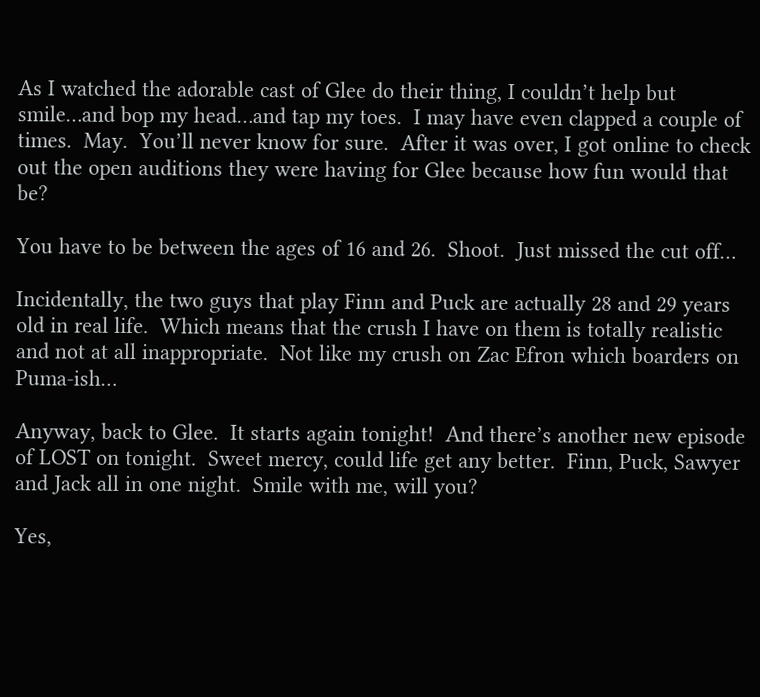As I watched the adorable cast of Glee do their thing, I couldn’t help but smile…and bop my head…and tap my toes.  I may have even clapped a couple of times.  May.  You’ll never know for sure.  After it was over, I got online to check out the open auditions they were having for Glee because how fun would that be?

You have to be between the ages of 16 and 26.  Shoot.  Just missed the cut off…

Incidentally, the two guys that play Finn and Puck are actually 28 and 29 years old in real life.  Which means that the crush I have on them is totally realistic and not at all inappropriate.  Not like my crush on Zac Efron which boarders on Puma-ish…

Anyway, back to Glee.  It starts again tonight!  And there’s another new episode of LOST on tonight.  Sweet mercy, could life get any better.  Finn, Puck, Sawyer and Jack all in one night.  Smile with me, will you?

Yes,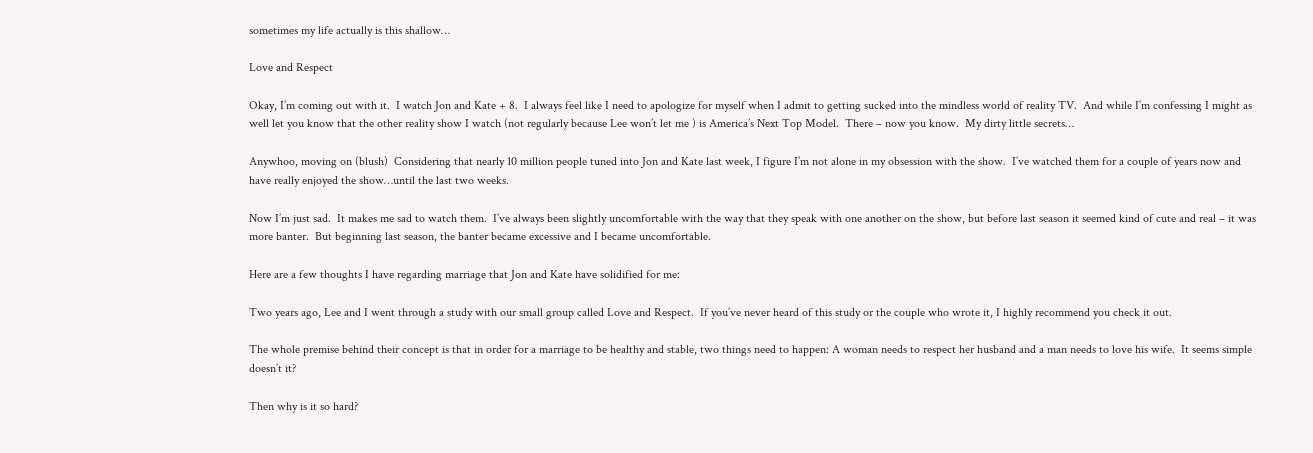sometimes my life actually is this shallow…

Love and Respect

Okay, I’m coming out with it.  I watch Jon and Kate + 8.  I always feel like I need to apologize for myself when I admit to getting sucked into the mindless world of reality TV.  And while I’m confessing I might as well let you know that the other reality show I watch (not regularly because Lee won’t let me ) is America’s Next Top Model.  There – now you know.  My dirty little secrets…

Anywhoo, moving on (blush)  Considering that nearly 10 million people tuned into Jon and Kate last week, I figure I’m not alone in my obsession with the show.  I’ve watched them for a couple of years now and have really enjoyed the show…until the last two weeks.

Now I’m just sad.  It makes me sad to watch them.  I’ve always been slightly uncomfortable with the way that they speak with one another on the show, but before last season it seemed kind of cute and real – it was more banter.  But beginning last season, the banter became excessive and I became uncomfortable.

Here are a few thoughts I have regarding marriage that Jon and Kate have solidified for me:

Two years ago, Lee and I went through a study with our small group called Love and Respect.  If you’ve never heard of this study or the couple who wrote it, I highly recommend you check it out.

The whole premise behind their concept is that in order for a marriage to be healthy and stable, two things need to happen: A woman needs to respect her husband and a man needs to love his wife.  It seems simple doesn’t it?

Then why is it so hard?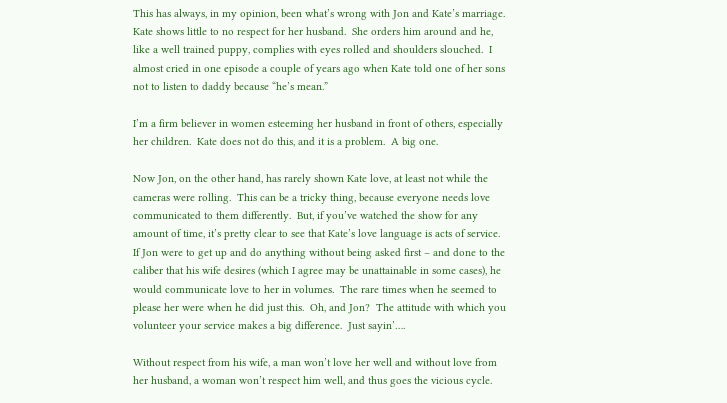This has always, in my opinion, been what’s wrong with Jon and Kate’s marriage.  Kate shows little to no respect for her husband.  She orders him around and he, like a well trained puppy, complies with eyes rolled and shoulders slouched.  I almost cried in one episode a couple of years ago when Kate told one of her sons not to listen to daddy because “he’s mean.”

I’m a firm believer in women esteeming her husband in front of others, especially her children.  Kate does not do this, and it is a problem.  A big one.

Now Jon, on the other hand, has rarely shown Kate love, at least not while the cameras were rolling.  This can be a tricky thing, because everyone needs love communicated to them differently.  But, if you’ve watched the show for any amount of time, it’s pretty clear to see that Kate’s love language is acts of service.  If Jon were to get up and do anything without being asked first – and done to the caliber that his wife desires (which I agree may be unattainable in some cases), he would communicate love to her in volumes.  The rare times when he seemed to please her were when he did just this.  Oh, and Jon?  The attitude with which you volunteer your service makes a big difference.  Just sayin’….

Without respect from his wife, a man won’t love her well and without love from her husband, a woman won’t respect him well, and thus goes the vicious cycle.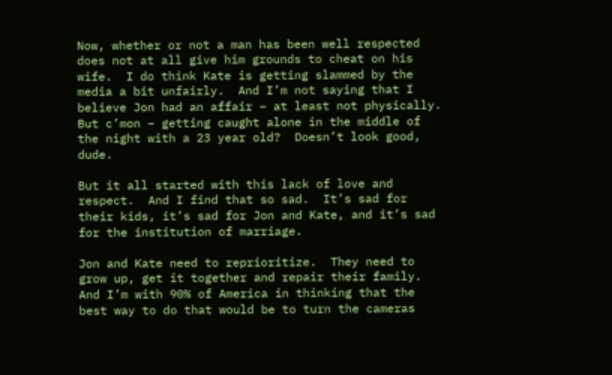Now, whether or not a man has been well respected does not at all give him grounds to cheat on his wife.  I do think Kate is getting slammed by the media a bit unfairly.  And I’m not saying that I believe Jon had an affair – at least not physically.  But c’mon – getting caught alone in the middle of the night with a 23 year old?  Doesn’t look good, dude.

But it all started with this lack of love and respect.  And I find that so sad.  It’s sad for their kids, it’s sad for Jon and Kate, and it’s sad for the institution of marriage.

Jon and Kate need to reprioritize.  They need to grow up, get it together and repair their family.  And I’m with 90% of America in thinking that the best way to do that would be to turn the cameras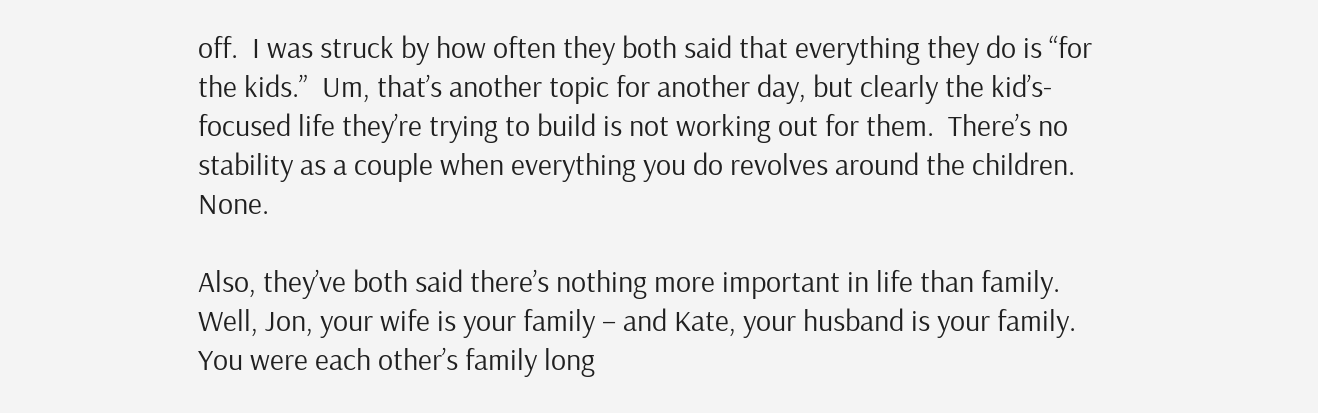off.  I was struck by how often they both said that everything they do is “for the kids.”  Um, that’s another topic for another day, but clearly the kid’s-focused life they’re trying to build is not working out for them.  There’s no stability as a couple when everything you do revolves around the children.  None.

Also, they’ve both said there’s nothing more important in life than family.  Well, Jon, your wife is your family – and Kate, your husband is your family.  You were each other’s family long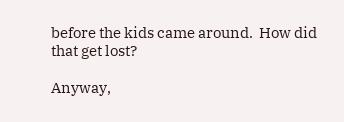before the kids came around.  How did that get lost?

Anyway,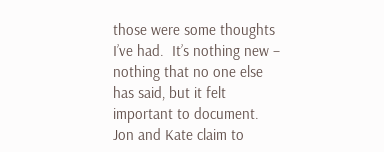those were some thoughts I’ve had.  It’s nothing new – nothing that no one else has said, but it felt important to document.  Jon and Kate claim to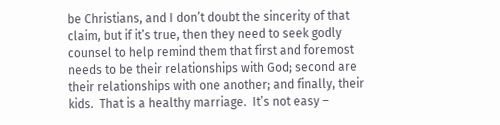be Christians, and I don’t doubt the sincerity of that claim, but if it’s true, then they need to seek godly counsel to help remind them that first and foremost needs to be their relationships with God; second are their relationships with one another; and finally, their kids.  That is a healthy marriage.  It’s not easy –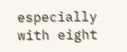especially with eight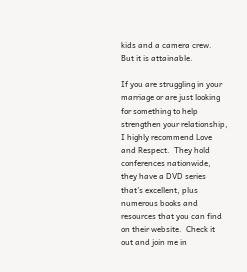kids and a camera crew.  But it is attainable.

If you are struggling in your marriage or are just looking for something to help strengthen your relationship, I highly recommend Love and Respect.  They hold conferences nationwide, they have a DVD series that’s excellent, plus numerous books and resources that you can find on their website.  Check it out and join me in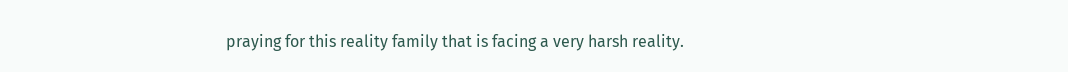praying for this reality family that is facing a very harsh reality.